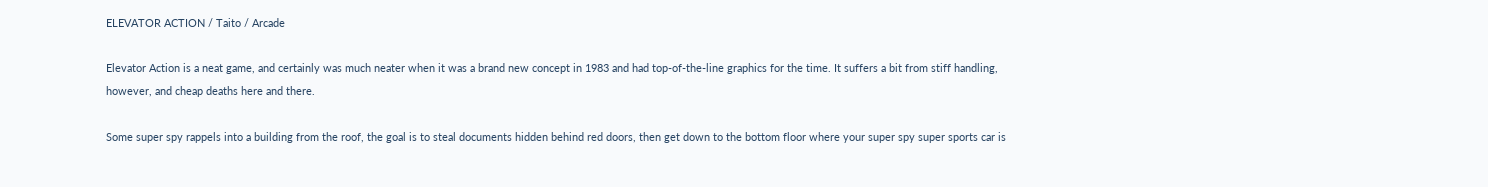ELEVATOR ACTION / Taito / Arcade

Elevator Action is a neat game, and certainly was much neater when it was a brand new concept in 1983 and had top-of-the-line graphics for the time. It suffers a bit from stiff handling, however, and cheap deaths here and there.

Some super spy rappels into a building from the roof, the goal is to steal documents hidden behind red doors, then get down to the bottom floor where your super spy super sports car is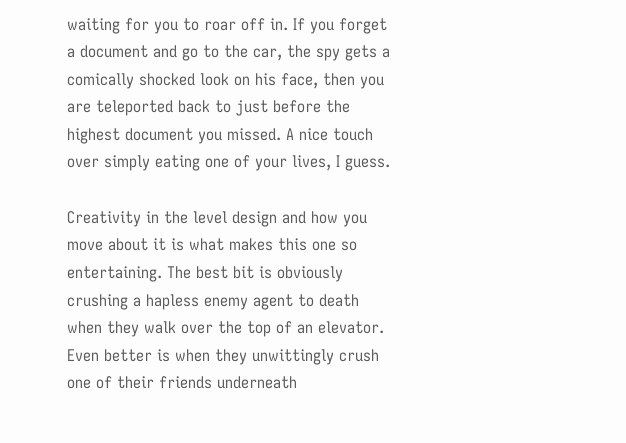waiting for you to roar off in. If you forget a document and go to the car, the spy gets a comically shocked look on his face, then you are teleported back to just before the highest document you missed. A nice touch over simply eating one of your lives, I guess.

Creativity in the level design and how you move about it is what makes this one so entertaining. The best bit is obviously crushing a hapless enemy agent to death when they walk over the top of an elevator. Even better is when they unwittingly crush one of their friends underneath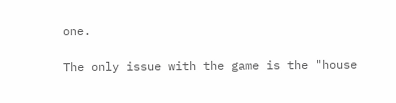one.

The only issue with the game is the "house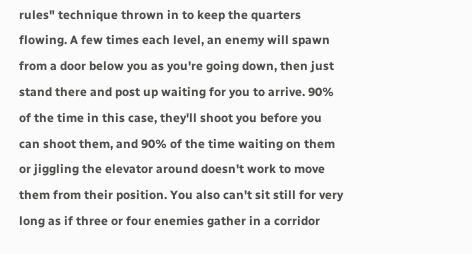rules" technique thrown in to keep the quarters flowing. A few times each level, an enemy will spawn from a door below you as you're going down, then just stand there and post up waiting for you to arrive. 90% of the time in this case, they'll shoot you before you can shoot them, and 90% of the time waiting on them or jiggling the elevator around doesn't work to move them from their position. You also can't sit still for very long as if three or four enemies gather in a corridor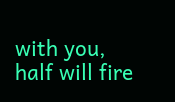with you, half will fire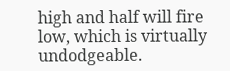high and half will fire low, which is virtually undodgeable.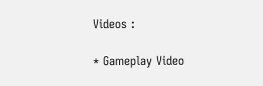Videos :

* Gameplay Video